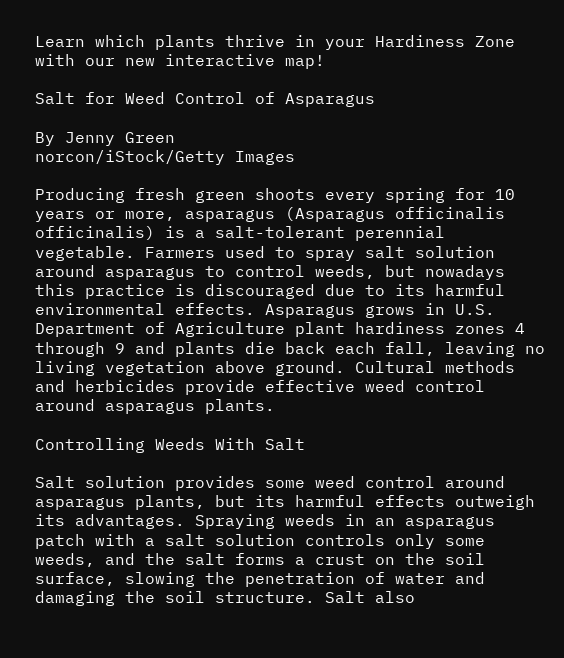Learn which plants thrive in your Hardiness Zone with our new interactive map!

Salt for Weed Control of Asparagus

By Jenny Green
norcon/iStock/Getty Images

Producing fresh green shoots every spring for 10 years or more, asparagus (Asparagus officinalis officinalis) is a salt-tolerant perennial vegetable. Farmers used to spray salt solution around asparagus to control weeds, but nowadays this practice is discouraged due to its harmful environmental effects. Asparagus grows in U.S. Department of Agriculture plant hardiness zones 4 through 9 and plants die back each fall, leaving no living vegetation above ground. Cultural methods and herbicides provide effective weed control around asparagus plants.

Controlling Weeds With Salt

Salt solution provides some weed control around asparagus plants, but its harmful effects outweigh its advantages. Spraying weeds in an asparagus patch with a salt solution controls only some weeds, and the salt forms a crust on the soil surface, slowing the penetration of water and damaging the soil structure. Salt also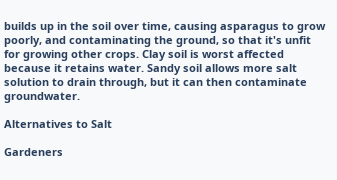builds up in the soil over time, causing asparagus to grow poorly, and contaminating the ground, so that it's unfit for growing other crops. Clay soil is worst affected because it retains water. Sandy soil allows more salt solution to drain through, but it can then contaminate groundwater.

Alternatives to Salt

Gardeners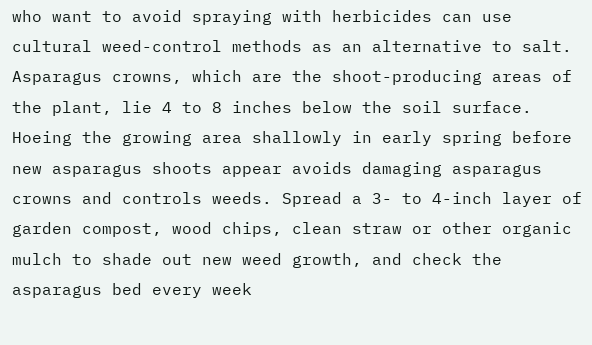who want to avoid spraying with herbicides can use cultural weed-control methods as an alternative to salt. Asparagus crowns, which are the shoot-producing areas of the plant, lie 4 to 8 inches below the soil surface. Hoeing the growing area shallowly in early spring before new asparagus shoots appear avoids damaging asparagus crowns and controls weeds. Spread a 3- to 4-inch layer of garden compost, wood chips, clean straw or other organic mulch to shade out new weed growth, and check the asparagus bed every week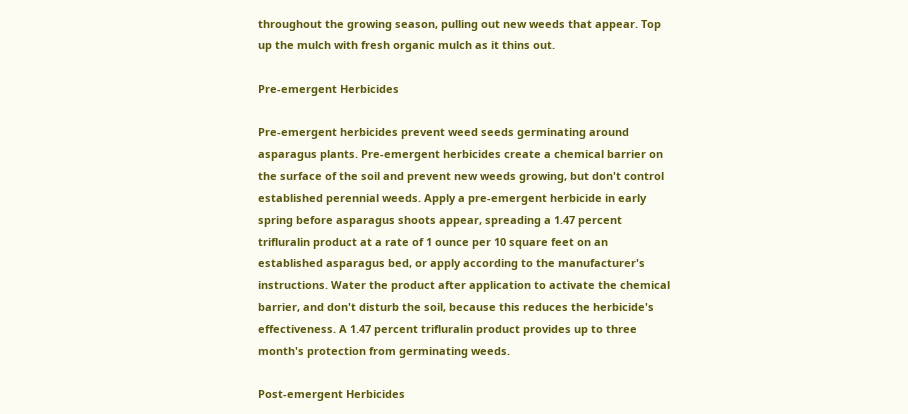throughout the growing season, pulling out new weeds that appear. Top up the mulch with fresh organic mulch as it thins out.

Pre-emergent Herbicides

Pre-emergent herbicides prevent weed seeds germinating around asparagus plants. Pre-emergent herbicides create a chemical barrier on the surface of the soil and prevent new weeds growing, but don't control established perennial weeds. Apply a pre-emergent herbicide in early spring before asparagus shoots appear, spreading a 1.47 percent trifluralin product at a rate of 1 ounce per 10 square feet on an established asparagus bed, or apply according to the manufacturer's instructions. Water the product after application to activate the chemical barrier, and don't disturb the soil, because this reduces the herbicide's effectiveness. A 1.47 percent trifluralin product provides up to three month's protection from germinating weeds.

Post-emergent Herbicides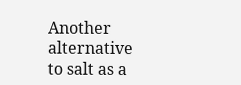Another alternative to salt as a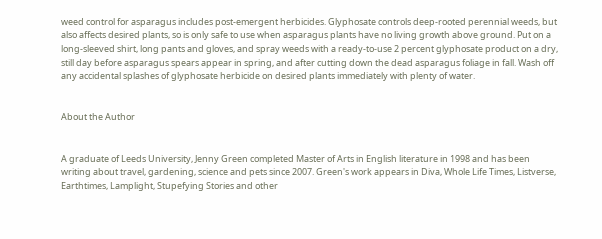weed control for asparagus includes post-emergent herbicides. Glyphosate controls deep-rooted perennial weeds, but also affects desired plants, so is only safe to use when asparagus plants have no living growth above ground. Put on a long-sleeved shirt, long pants and gloves, and spray weeds with a ready-to-use 2 percent glyphosate product on a dry, still day before asparagus spears appear in spring, and after cutting down the dead asparagus foliage in fall. Wash off any accidental splashes of glyphosate herbicide on desired plants immediately with plenty of water.


About the Author


A graduate of Leeds University, Jenny Green completed Master of Arts in English literature in 1998 and has been writing about travel, gardening, science and pets since 2007. Green's work appears in Diva, Whole Life Times, Listverse, Earthtimes, Lamplight, Stupefying Stories and other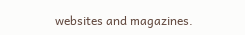websites and magazines.